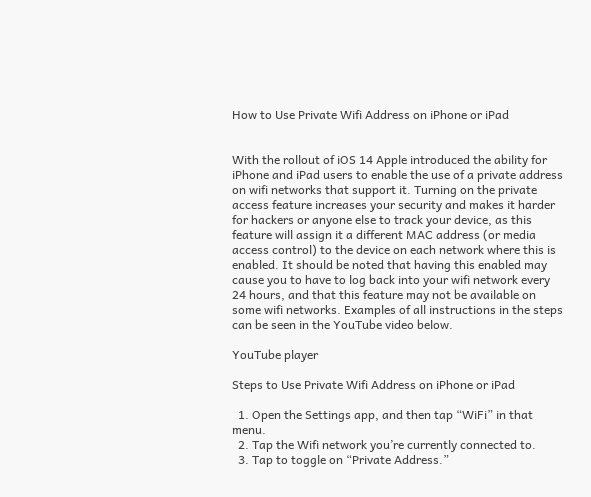How to Use Private Wifi Address on iPhone or iPad


With the rollout of iOS 14 Apple introduced the ability for iPhone and iPad users to enable the use of a private address on wifi networks that support it. Turning on the private access feature increases your security and makes it harder for hackers or anyone else to track your device, as this feature will assign it a different MAC address (or media access control) to the device on each network where this is enabled. It should be noted that having this enabled may cause you to have to log back into your wifi network every 24 hours, and that this feature may not be available on some wifi networks. Examples of all instructions in the steps can be seen in the YouTube video below.

YouTube player

Steps to Use Private Wifi Address on iPhone or iPad

  1. Open the Settings app, and then tap “WiFi” in that menu.
  2. Tap the Wifi network you’re currently connected to.
  3. Tap to toggle on “Private Address.”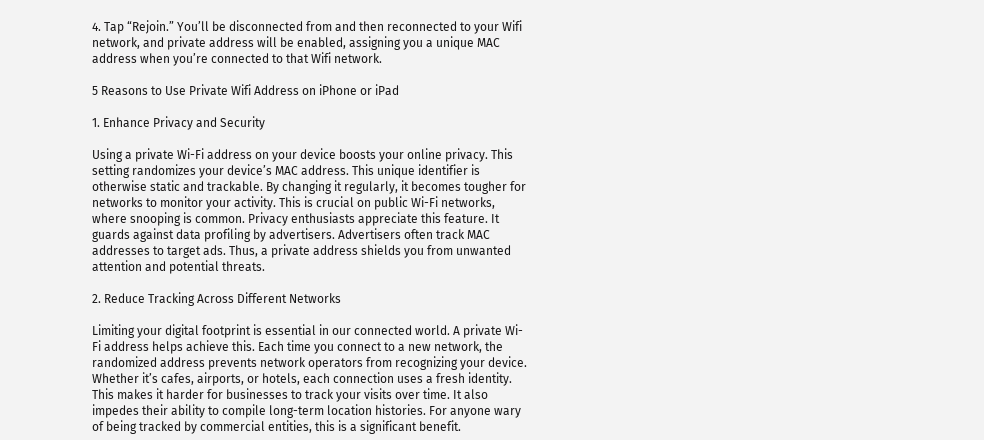4. Tap “Rejoin.” You’ll be disconnected from and then reconnected to your Wifi network, and private address will be enabled, assigning you a unique MAC address when you’re connected to that Wifi network.

5 Reasons to Use Private Wifi Address on iPhone or iPad

1. Enhance Privacy and Security

Using a private Wi-Fi address on your device boosts your online privacy. This setting randomizes your device’s MAC address. This unique identifier is otherwise static and trackable. By changing it regularly, it becomes tougher for networks to monitor your activity. This is crucial on public Wi-Fi networks, where snooping is common. Privacy enthusiasts appreciate this feature. It guards against data profiling by advertisers. Advertisers often track MAC addresses to target ads. Thus, a private address shields you from unwanted attention and potential threats.

2. Reduce Tracking Across Different Networks

Limiting your digital footprint is essential in our connected world. A private Wi-Fi address helps achieve this. Each time you connect to a new network, the randomized address prevents network operators from recognizing your device. Whether it’s cafes, airports, or hotels, each connection uses a fresh identity. This makes it harder for businesses to track your visits over time. It also impedes their ability to compile long-term location histories. For anyone wary of being tracked by commercial entities, this is a significant benefit.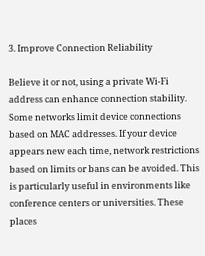3. Improve Connection Reliability

Believe it or not, using a private Wi-Fi address can enhance connection stability. Some networks limit device connections based on MAC addresses. If your device appears new each time, network restrictions based on limits or bans can be avoided. This is particularly useful in environments like conference centers or universities. These places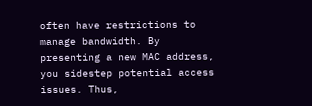often have restrictions to manage bandwidth. By presenting a new MAC address, you sidestep potential access issues. Thus,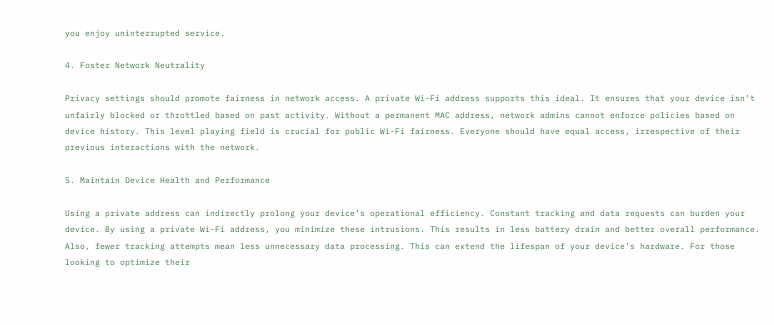you enjoy uninterrupted service.

4. Foster Network Neutrality

Privacy settings should promote fairness in network access. A private Wi-Fi address supports this ideal. It ensures that your device isn’t unfairly blocked or throttled based on past activity. Without a permanent MAC address, network admins cannot enforce policies based on device history. This level playing field is crucial for public Wi-Fi fairness. Everyone should have equal access, irrespective of their previous interactions with the network.

5. Maintain Device Health and Performance

Using a private address can indirectly prolong your device’s operational efficiency. Constant tracking and data requests can burden your device. By using a private Wi-Fi address, you minimize these intrusions. This results in less battery drain and better overall performance. Also, fewer tracking attempts mean less unnecessary data processing. This can extend the lifespan of your device’s hardware. For those looking to optimize their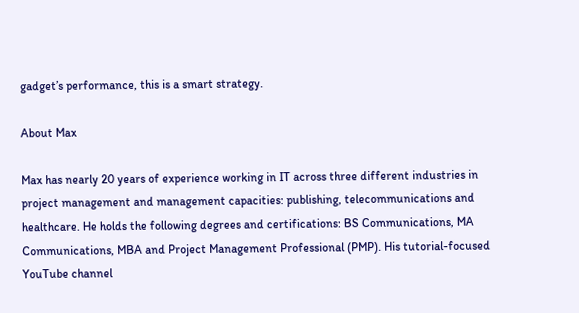gadget’s performance, this is a smart strategy.

About Max

Max has nearly 20 years of experience working in IT across three different industries in project management and management capacities: publishing, telecommunications and healthcare. He holds the following degrees and certifications: BS Communications, MA Communications, MBA and Project Management Professional (PMP). His tutorial-focused YouTube channel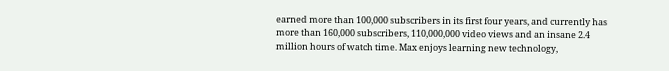earned more than 100,000 subscribers in its first four years, and currently has more than 160,000 subscribers, 110,000,000 video views and an insane 2.4 million hours of watch time. Max enjoys learning new technology,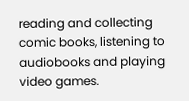reading and collecting comic books, listening to audiobooks and playing video games.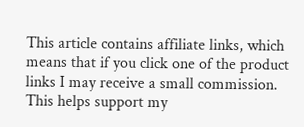This article contains affiliate links, which means that if you click one of the product links I may receive a small commission. This helps support my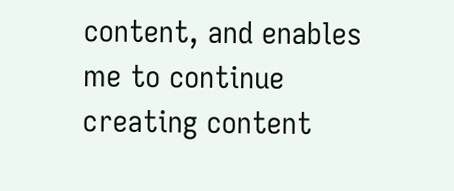content, and enables me to continue creating content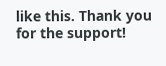like this. Thank you for the support!